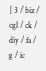[ 3 / biz / cgl / ck / diy / fa / g / ic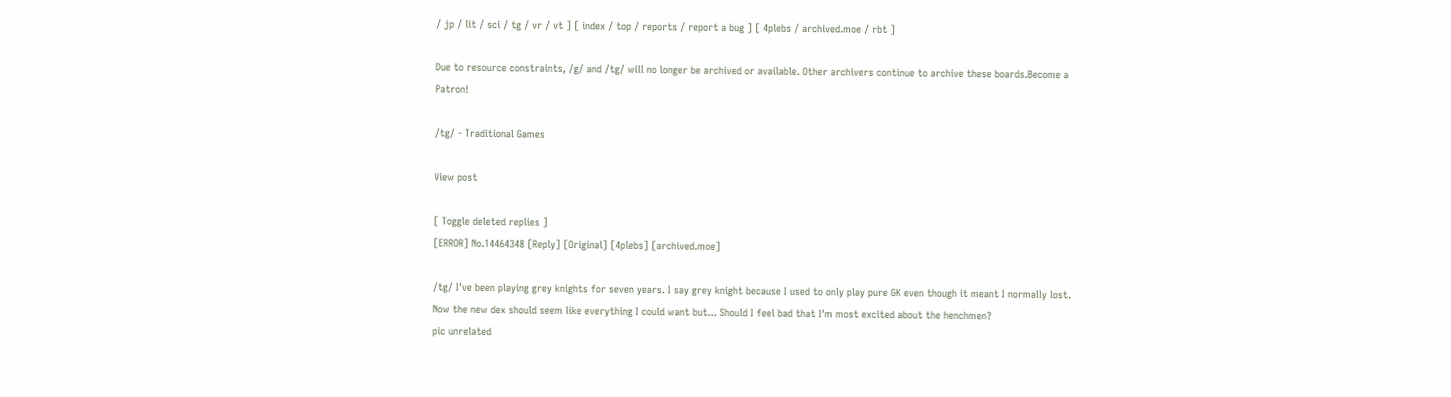/ jp / lit / sci / tg / vr / vt ] [ index / top / reports / report a bug ] [ 4plebs / archived.moe / rbt ]

Due to resource constraints, /g/ and /tg/ will no longer be archived or available. Other archivers continue to archive these boards.Become a Patron!

/tg/ - Traditional Games

View post

[ Toggle deleted replies ]
[ERROR] No.14464348 [Reply] [Original] [4plebs] [archived.moe]

/tg/ I've been playing grey knights for seven years. I say grey knight because I used to only play pure GK even though it meant I normally lost. Now the new dex should seem like everything I could want but... Should I feel bad that I'm most excited about the henchmen?
pic unrelated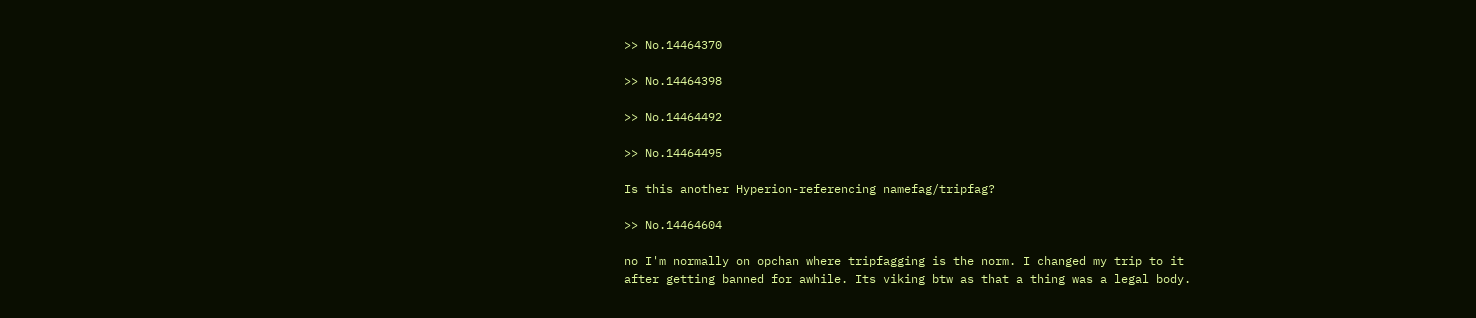>> No.14464370

>> No.14464398

>> No.14464492

>> No.14464495

Is this another Hyperion-referencing namefag/tripfag?

>> No.14464604

no I'm normally on opchan where tripfagging is the norm. I changed my trip to it after getting banned for awhile. Its viking btw as that a thing was a legal body.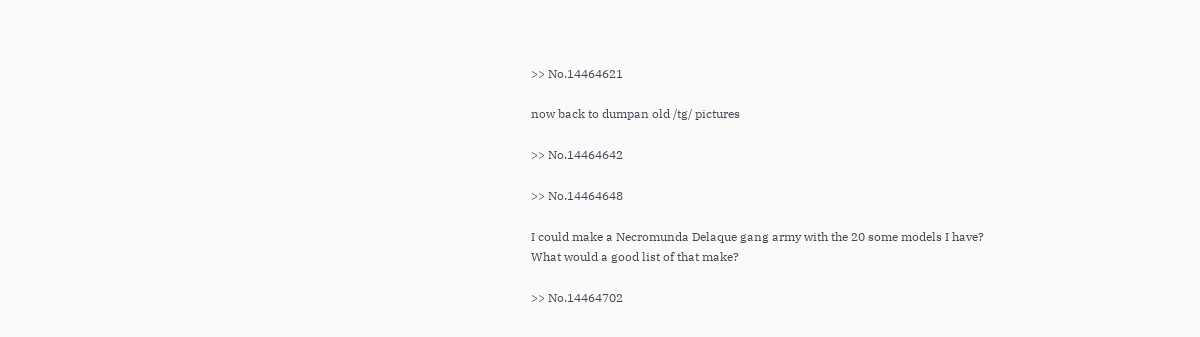>> No.14464621

now back to dumpan old /tg/ pictures

>> No.14464642

>> No.14464648

I could make a Necromunda Delaque gang army with the 20 some models I have?
What would a good list of that make?

>> No.14464702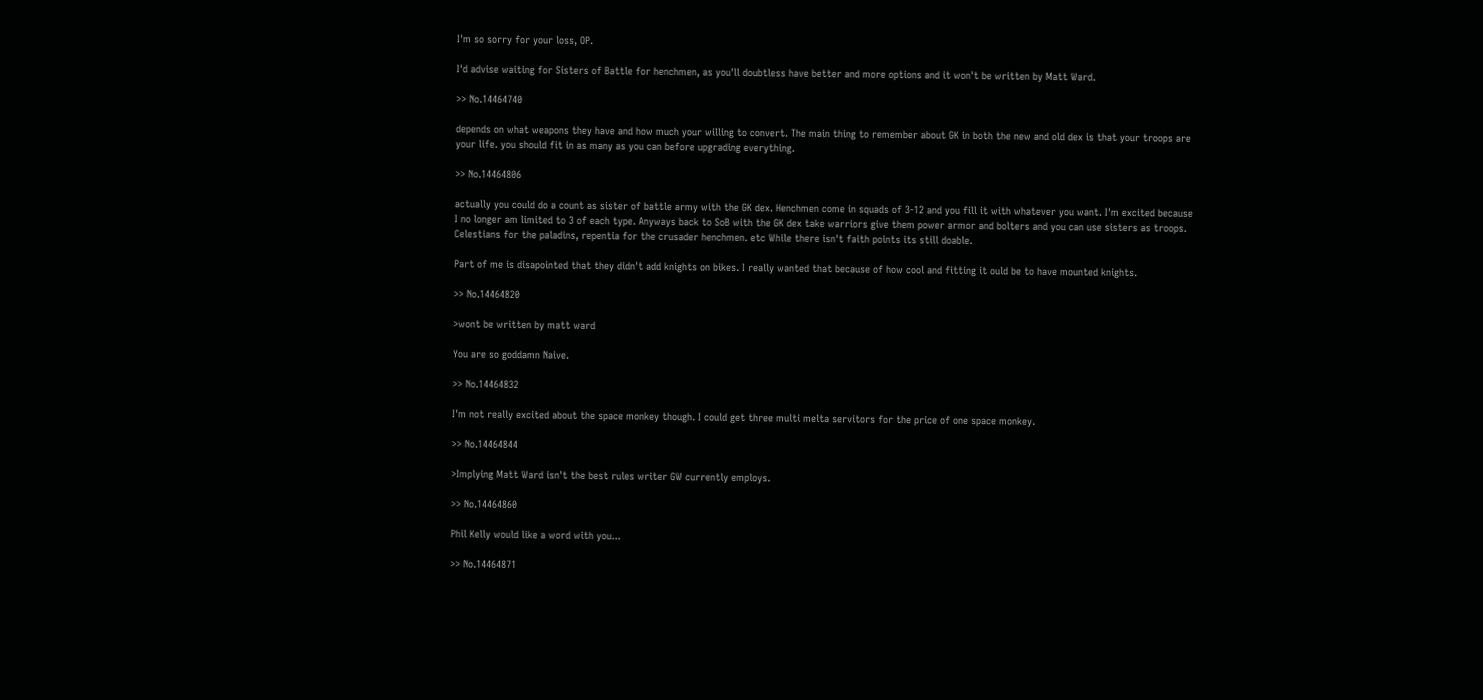I'm so sorry for your loss, OP.

I'd advise waiting for Sisters of Battle for henchmen, as you'll doubtless have better and more options and it won't be written by Matt Ward.

>> No.14464740

depends on what weapons they have and how much your willing to convert. The main thing to remember about GK in both the new and old dex is that your troops are your life. you should fit in as many as you can before upgrading everything.

>> No.14464806

actually you could do a count as sister of battle army with the GK dex. Henchmen come in squads of 3-12 and you fill it with whatever you want. I'm excited because I no longer am limited to 3 of each type. Anyways back to SoB with the GK dex take warriors give them power armor and bolters and you can use sisters as troops. Celestians for the paladins, repentia for the crusader henchmen. etc While there isn't faith points its still doable.

Part of me is disapointed that they didn't add knights on bikes. I really wanted that because of how cool and fitting it ould be to have mounted knights.

>> No.14464820

>wont be written by matt ward

You are so goddamn Naive.

>> No.14464832

I'm not really excited about the space monkey though. I could get three multi melta servitors for the price of one space monkey.

>> No.14464844

>Implying Matt Ward isn't the best rules writer GW currently employs.

>> No.14464860

Phil Kelly would like a word with you...

>> No.14464871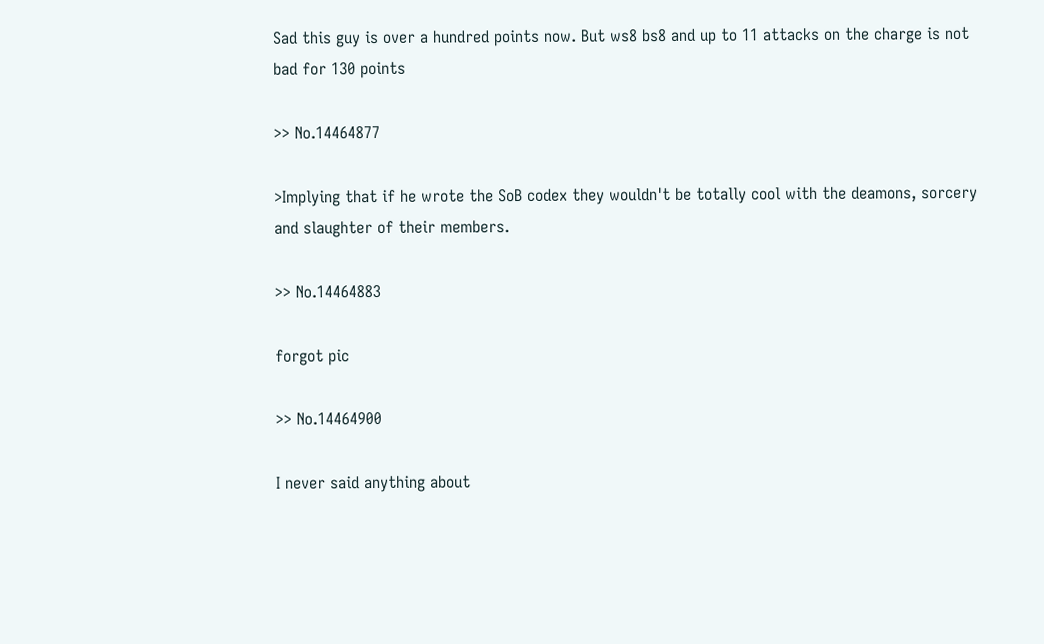Sad this guy is over a hundred points now. But ws8 bs8 and up to 11 attacks on the charge is not bad for 130 points

>> No.14464877

>Implying that if he wrote the SoB codex they wouldn't be totally cool with the deamons, sorcery and slaughter of their members.

>> No.14464883

forgot pic

>> No.14464900

I never said anything about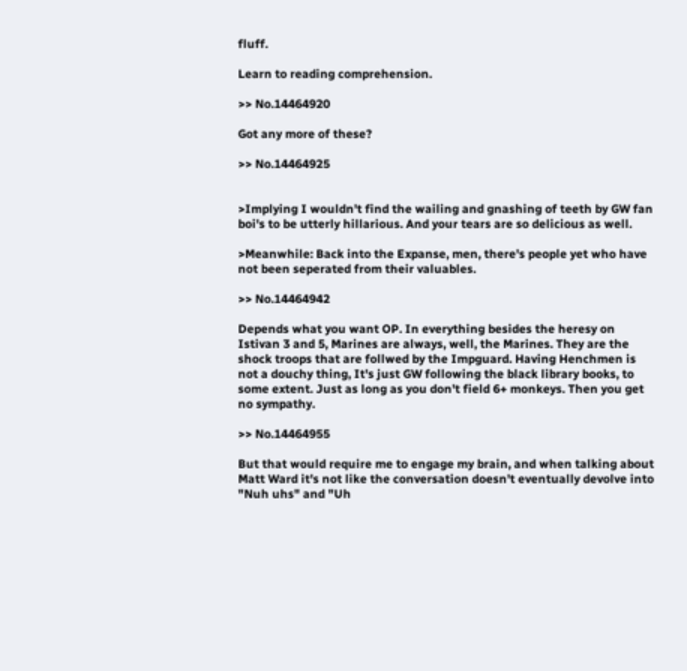fluff.

Learn to reading comprehension.

>> No.14464920

Got any more of these?

>> No.14464925


>Implying I wouldn't find the wailing and gnashing of teeth by GW fan boi's to be utterly hillarious. And your tears are so delicious as well.

>Meanwhile: Back into the Expanse, men, there's people yet who have not been seperated from their valuables.

>> No.14464942

Depends what you want OP. In everything besides the heresy on Istivan 3 and 5, Marines are always, well, the Marines. They are the shock troops that are follwed by the Impguard. Having Henchmen is not a douchy thing, It's just GW following the black library books, to some extent. Just as long as you don't field 6+ monkeys. Then you get no sympathy.

>> No.14464955

But that would require me to engage my brain, and when talking about Matt Ward it's not like the conversation doesn't eventually devolve into "Nuh uhs" and "Uh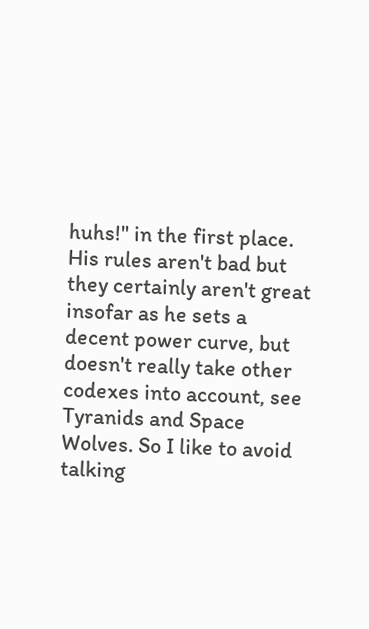huhs!" in the first place. His rules aren't bad but they certainly aren't great insofar as he sets a decent power curve, but doesn't really take other codexes into account, see Tyranids and Space Wolves. So I like to avoid talking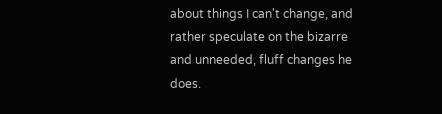about things I can't change, and rather speculate on the bizarre and unneeded, fluff changes he does.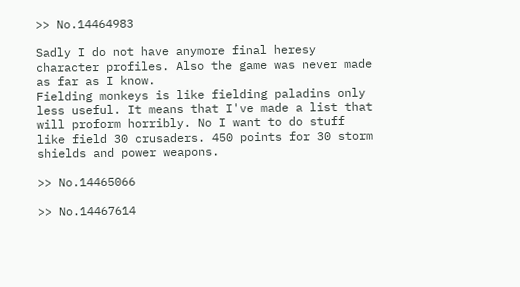>> No.14464983

Sadly I do not have anymore final heresy character profiles. Also the game was never made as far as I know.
Fielding monkeys is like fielding paladins only less useful. It means that I've made a list that will proform horribly. No I want to do stuff like field 30 crusaders. 450 points for 30 storm shields and power weapons.

>> No.14465066

>> No.14467614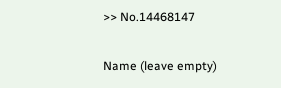>> No.14468147

Name (leave empty)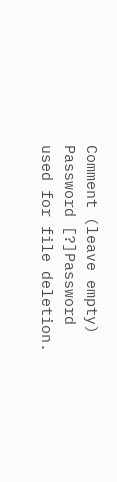Comment (leave empty)
Password [?]Password used for file deletion.